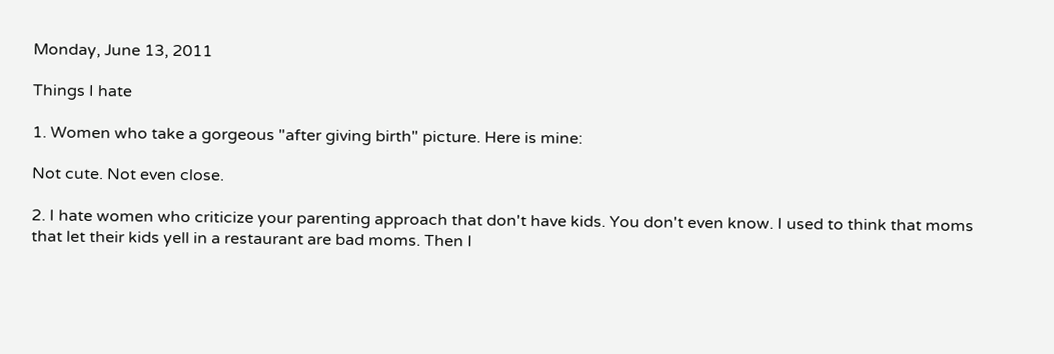Monday, June 13, 2011

Things I hate

1. Women who take a gorgeous "after giving birth" picture. Here is mine:

Not cute. Not even close.

2. I hate women who criticize your parenting approach that don't have kids. You don't even know. I used to think that moms that let their kids yell in a restaurant are bad moms. Then I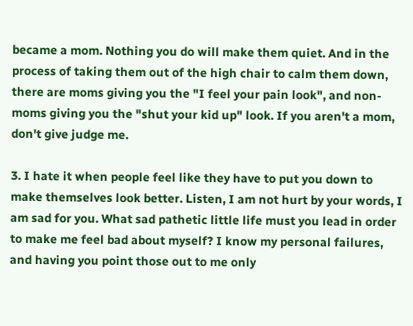became a mom. Nothing you do will make them quiet. And in the process of taking them out of the high chair to calm them down, there are moms giving you the "I feel your pain look", and non- moms giving you the "shut your kid up" look. If you aren't a mom, don't give judge me.

3. I hate it when people feel like they have to put you down to make themselves look better. Listen, I am not hurt by your words, I am sad for you. What sad pathetic little life must you lead in order to make me feel bad about myself? I know my personal failures, and having you point those out to me only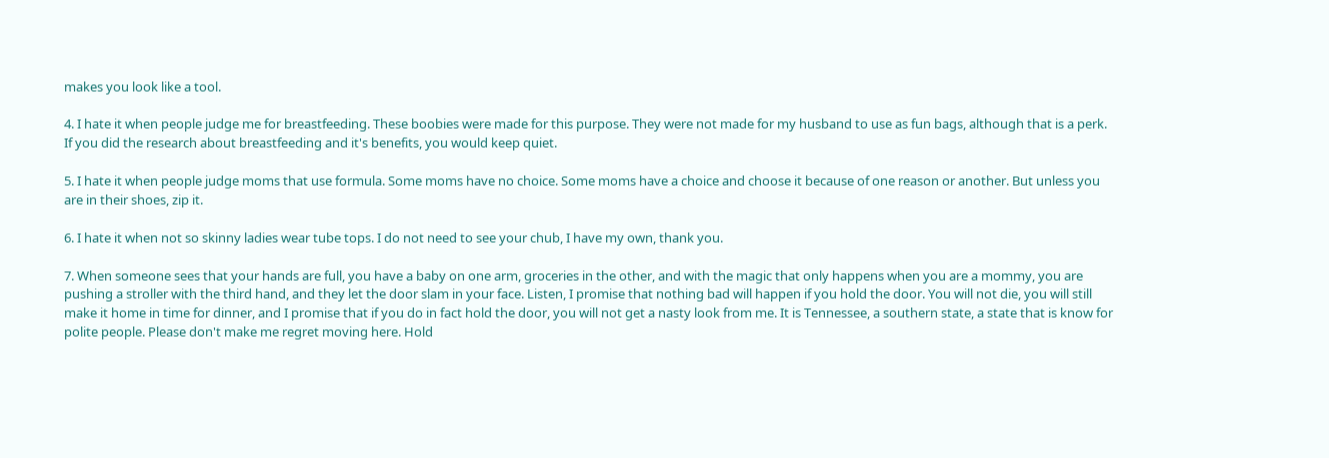makes you look like a tool.

4. I hate it when people judge me for breastfeeding. These boobies were made for this purpose. They were not made for my husband to use as fun bags, although that is a perk. If you did the research about breastfeeding and it's benefits, you would keep quiet.

5. I hate it when people judge moms that use formula. Some moms have no choice. Some moms have a choice and choose it because of one reason or another. But unless you are in their shoes, zip it.

6. I hate it when not so skinny ladies wear tube tops. I do not need to see your chub, I have my own, thank you.

7. When someone sees that your hands are full, you have a baby on one arm, groceries in the other, and with the magic that only happens when you are a mommy, you are pushing a stroller with the third hand, and they let the door slam in your face. Listen, I promise that nothing bad will happen if you hold the door. You will not die, you will still make it home in time for dinner, and I promise that if you do in fact hold the door, you will not get a nasty look from me. It is Tennessee, a southern state, a state that is know for polite people. Please don't make me regret moving here. Hold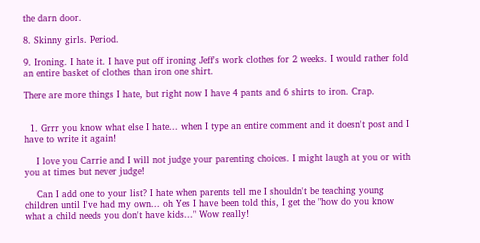the darn door.

8. Skinny girls. Period.

9. Ironing. I hate it. I have put off ironing Jeff's work clothes for 2 weeks. I would rather fold an entire basket of clothes than iron one shirt.

There are more things I hate, but right now I have 4 pants and 6 shirts to iron. Crap.


  1. Grrr you know what else I hate... when I type an entire comment and it doesn't post and I have to write it again!

    I love you Carrie and I will not judge your parenting choices. I might laugh at you or with you at times but never judge!

    Can I add one to your list? I hate when parents tell me I shouldn't be teaching young children until I've had my own... oh Yes I have been told this, I get the "how do you know what a child needs you don't have kids..." Wow really!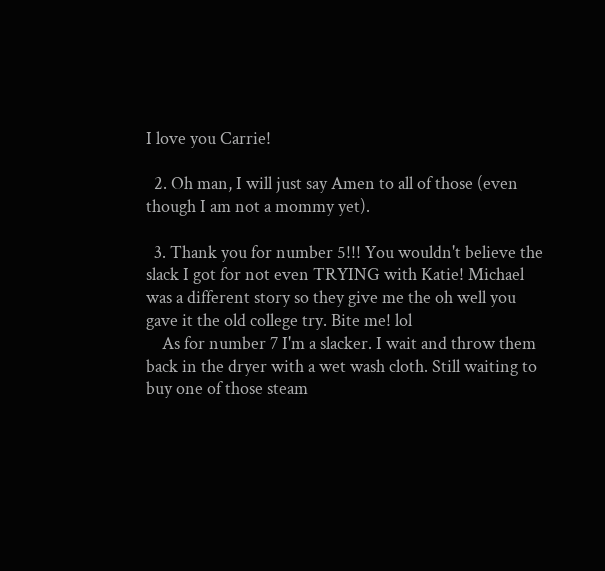I love you Carrie!

  2. Oh man, I will just say Amen to all of those (even though I am not a mommy yet).

  3. Thank you for number 5!!! You wouldn't believe the slack I got for not even TRYING with Katie! Michael was a different story so they give me the oh well you gave it the old college try. Bite me! lol
    As for number 7 I'm a slacker. I wait and throw them back in the dryer with a wet wash cloth. Still waiting to buy one of those steam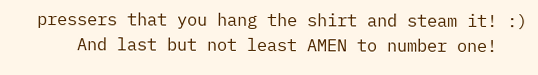pressers that you hang the shirt and steam it! :)
    And last but not least AMEN to number one!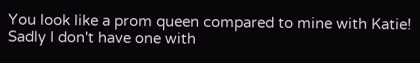You look like a prom queen compared to mine with Katie! Sadly I don't have one with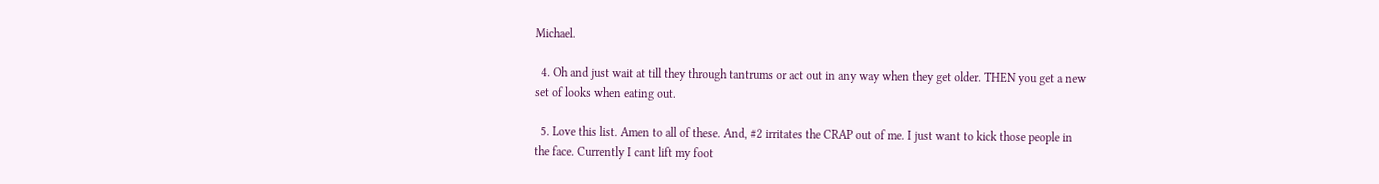Michael.

  4. Oh and just wait at till they through tantrums or act out in any way when they get older. THEN you get a new set of looks when eating out.

  5. Love this list. Amen to all of these. And, #2 irritates the CRAP out of me. I just want to kick those people in the face. Currently I cant lift my foot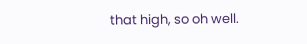that high, so oh well.